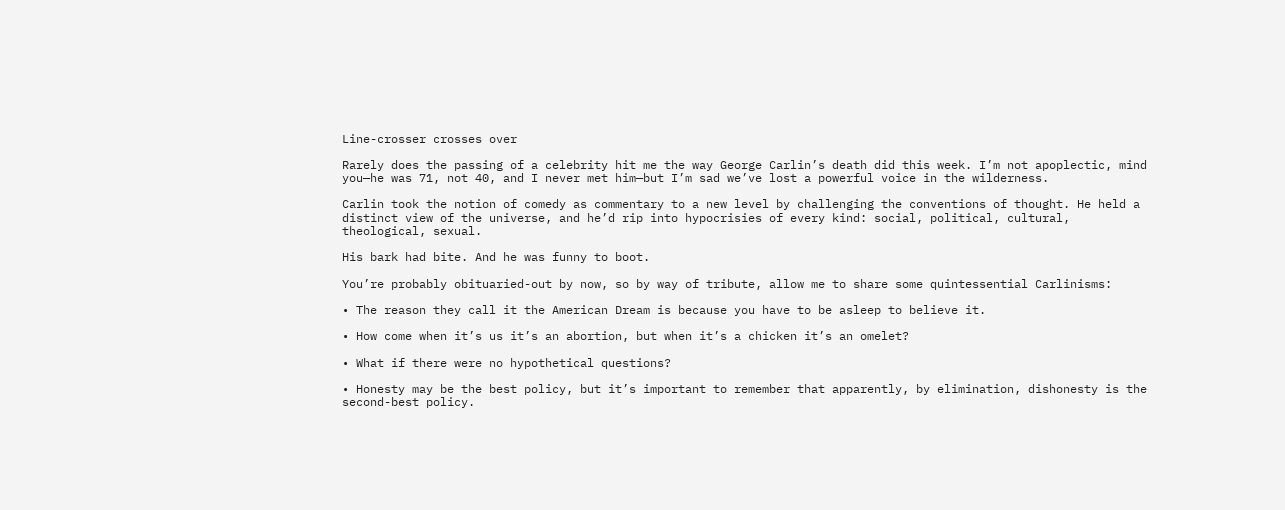Line-crosser crosses over

Rarely does the passing of a celebrity hit me the way George Carlin’s death did this week. I’m not apoplectic, mind you—he was 71, not 40, and I never met him—but I’m sad we’ve lost a powerful voice in the wilderness.

Carlin took the notion of comedy as commentary to a new level by challenging the conventions of thought. He held a distinct view of the universe, and he’d rip into hypocrisies of every kind: social, political, cultural, theological, sexual.

His bark had bite. And he was funny to boot.

You’re probably obituaried-out by now, so by way of tribute, allow me to share some quintessential Carlinisms:

• The reason they call it the American Dream is because you have to be asleep to believe it.

• How come when it’s us it’s an abortion, but when it’s a chicken it’s an omelet?

• What if there were no hypothetical questions?

• Honesty may be the best policy, but it’s important to remember that apparently, by elimination, dishonesty is the second-best policy.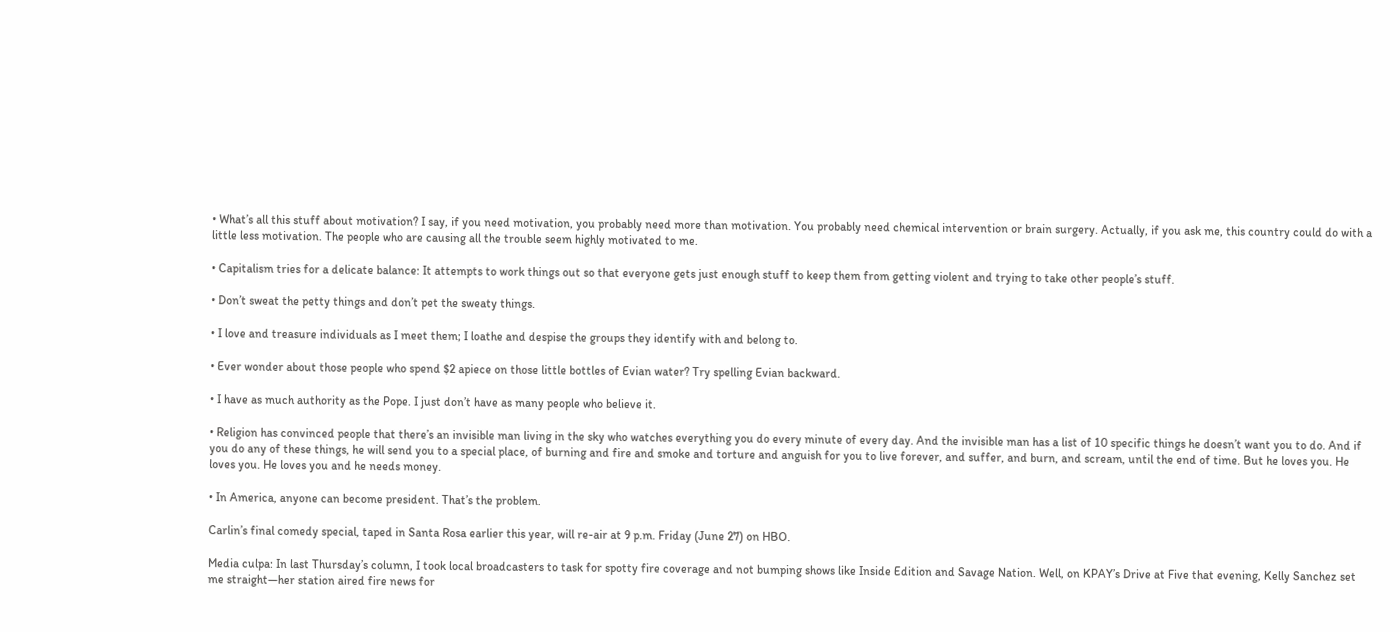• What’s all this stuff about motivation? I say, if you need motivation, you probably need more than motivation. You probably need chemical intervention or brain surgery. Actually, if you ask me, this country could do with a little less motivation. The people who are causing all the trouble seem highly motivated to me.

• Capitalism tries for a delicate balance: It attempts to work things out so that everyone gets just enough stuff to keep them from getting violent and trying to take other people’s stuff.

• Don’t sweat the petty things and don’t pet the sweaty things.

• I love and treasure individuals as I meet them; I loathe and despise the groups they identify with and belong to.

• Ever wonder about those people who spend $2 apiece on those little bottles of Evian water? Try spelling Evian backward.

• I have as much authority as the Pope. I just don’t have as many people who believe it.

• Religion has convinced people that there’s an invisible man living in the sky who watches everything you do every minute of every day. And the invisible man has a list of 10 specific things he doesn’t want you to do. And if you do any of these things, he will send you to a special place, of burning and fire and smoke and torture and anguish for you to live forever, and suffer, and burn, and scream, until the end of time. But he loves you. He loves you. He loves you and he needs money.

• In America, anyone can become president. That’s the problem.

Carlin’s final comedy special, taped in Santa Rosa earlier this year, will re-air at 9 p.m. Friday (June 27) on HBO.

Media culpa: In last Thursday’s column, I took local broadcasters to task for spotty fire coverage and not bumping shows like Inside Edition and Savage Nation. Well, on KPAY’s Drive at Five that evening, Kelly Sanchez set me straight—her station aired fire news for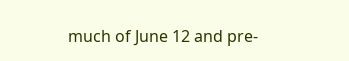much of June 12 and pre-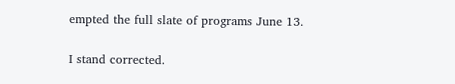empted the full slate of programs June 13.

I stand corrected.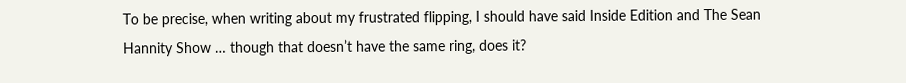To be precise, when writing about my frustrated flipping, I should have said Inside Edition and The Sean Hannity Show … though that doesn’t have the same ring, does it?